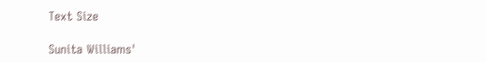Text Size

Sunita Williams'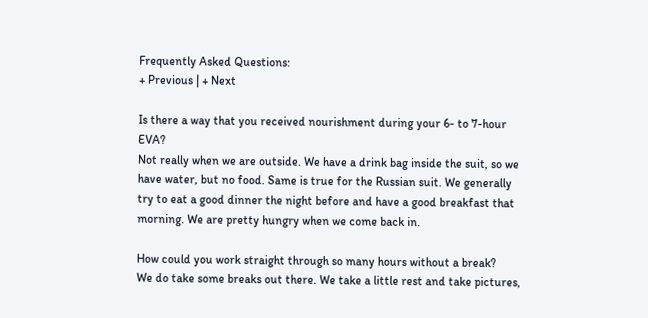Frequently Asked Questions:
+ Previous | + Next

Is there a way that you received nourishment during your 6- to 7-hour EVA?
Not really when we are outside. We have a drink bag inside the suit, so we have water, but no food. Same is true for the Russian suit. We generally try to eat a good dinner the night before and have a good breakfast that morning. We are pretty hungry when we come back in.

How could you work straight through so many hours without a break?
We do take some breaks out there. We take a little rest and take pictures,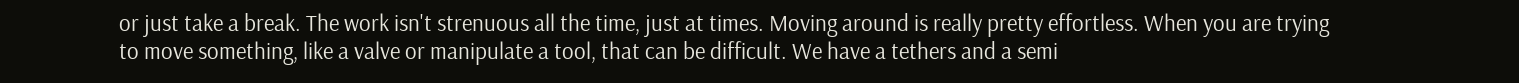or just take a break. The work isn't strenuous all the time, just at times. Moving around is really pretty effortless. When you are trying to move something, like a valve or manipulate a tool, that can be difficult. We have a tethers and a semi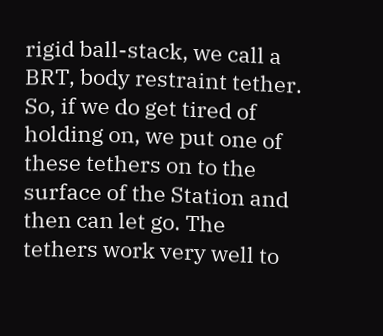rigid ball-stack, we call a BRT, body restraint tether. So, if we do get tired of holding on, we put one of these tethers on to the surface of the Station and then can let go. The tethers work very well to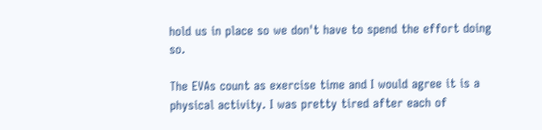hold us in place so we don't have to spend the effort doing so.

The EVAs count as exercise time and I would agree it is a physical activity. I was pretty tired after each of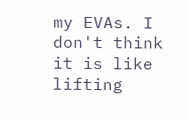my EVAs. I don't think it is like lifting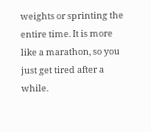weights or sprinting the entire time. It is more like a marathon, so you just get tired after a while.